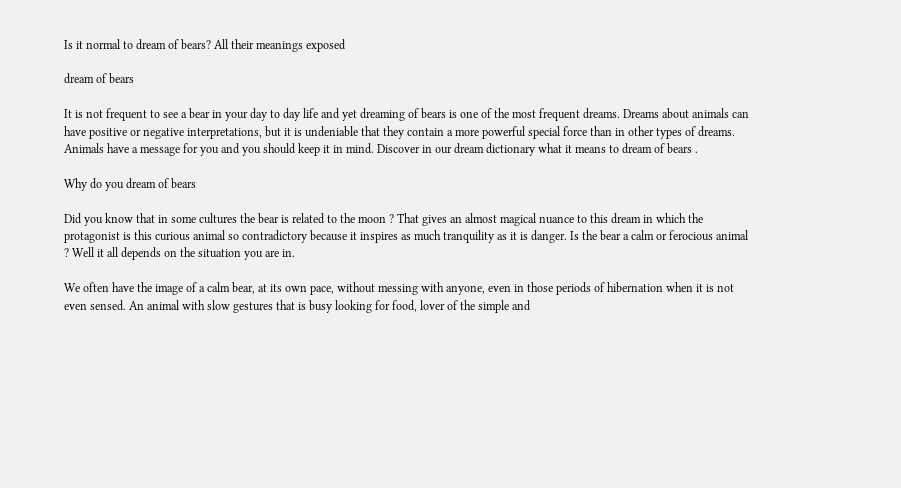Is it normal to dream of bears? All their meanings exposed

dream of bears

It is not frequent to see a bear in your day to day life and yet dreaming of bears is one of the most frequent dreams. Dreams about animals can have positive or negative interpretations, but it is undeniable that they contain a more powerful special force than in other types of dreams. Animals have a message for you and you should keep it in mind. Discover in our dream dictionary what it means to dream of bears .

Why do you dream of bears

Did you know that in some cultures the bear is related to the moon ? That gives an almost magical nuance to this dream in which the protagonist is this curious animal so contradictory because it inspires as much tranquility as it is danger. Is the bear a calm or ferocious animal ? Well it all depends on the situation you are in.

We often have the image of a calm bear, at its own pace, without messing with anyone, even in those periods of hibernation when it is not even sensed. An animal with slow gestures that is busy looking for food, lover of the simple and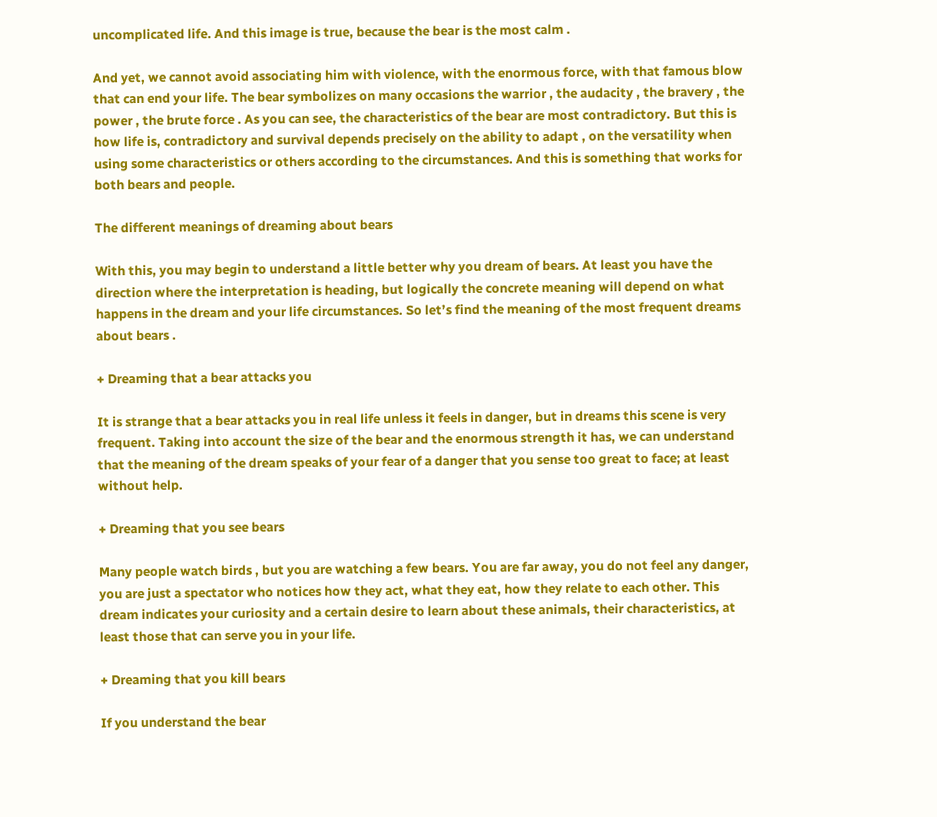uncomplicated life. And this image is true, because the bear is the most calm .

And yet, we cannot avoid associating him with violence, with the enormous force, with that famous blow that can end your life. The bear symbolizes on many occasions the warrior , the audacity , the bravery , the power , the brute force . As you can see, the characteristics of the bear are most contradictory. But this is how life is, contradictory and survival depends precisely on the ability to adapt , on the versatility when using some characteristics or others according to the circumstances. And this is something that works for both bears and people.

The different meanings of dreaming about bears

With this, you may begin to understand a little better why you dream of bears. At least you have the direction where the interpretation is heading, but logically the concrete meaning will depend on what happens in the dream and your life circumstances. So let’s find the meaning of the most frequent dreams about bears .

+ Dreaming that a bear attacks you

It is strange that a bear attacks you in real life unless it feels in danger, but in dreams this scene is very frequent. Taking into account the size of the bear and the enormous strength it has, we can understand that the meaning of the dream speaks of your fear of a danger that you sense too great to face; at least without help.

+ Dreaming that you see bears

Many people watch birds , but you are watching a few bears. You are far away, you do not feel any danger, you are just a spectator who notices how they act, what they eat, how they relate to each other. This dream indicates your curiosity and a certain desire to learn about these animals, their characteristics, at least those that can serve you in your life.

+ Dreaming that you kill bears

If you understand the bear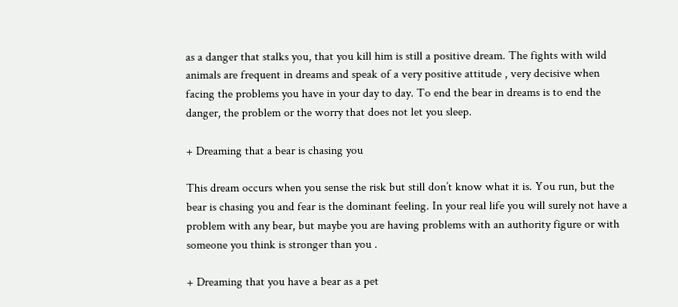as a danger that stalks you, that you kill him is still a positive dream. The fights with wild animals are frequent in dreams and speak of a very positive attitude , very decisive when facing the problems you have in your day to day. To end the bear in dreams is to end the danger, the problem or the worry that does not let you sleep.

+ Dreaming that a bear is chasing you

This dream occurs when you sense the risk but still don’t know what it is. You run, but the bear is chasing you and fear is the dominant feeling. In your real life you will surely not have a problem with any bear, but maybe you are having problems with an authority figure or with someone you think is stronger than you .

+ Dreaming that you have a bear as a pet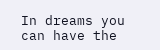In dreams you can have the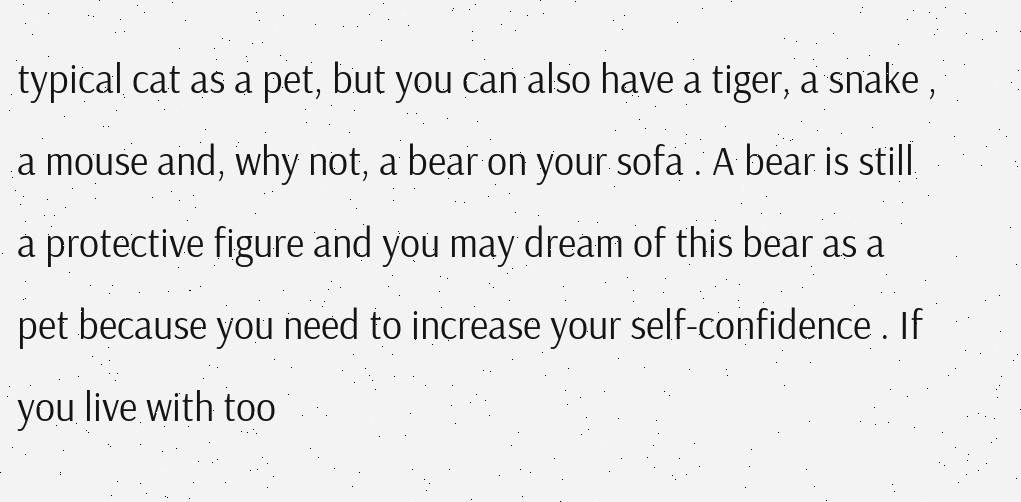typical cat as a pet, but you can also have a tiger, a snake , a mouse and, why not, a bear on your sofa . A bear is still a protective figure and you may dream of this bear as a pet because you need to increase your self-confidence . If you live with too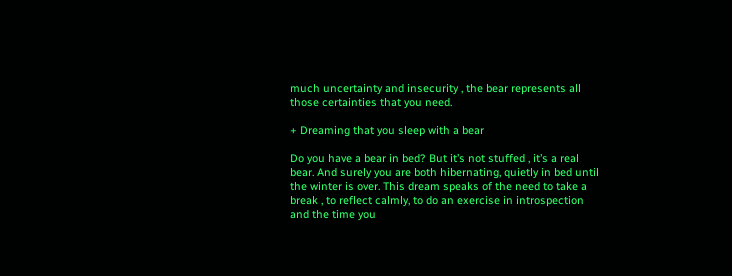much uncertainty and insecurity , the bear represents all those certainties that you need.

+ Dreaming that you sleep with a bear

Do you have a bear in bed? But it’s not stuffed , it’s a real bear. And surely you are both hibernating, quietly in bed until the winter is over. This dream speaks of the need to take a break , to reflect calmly, to do an exercise in introspection and the time you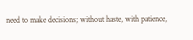need to make decisions; without haste, with patience,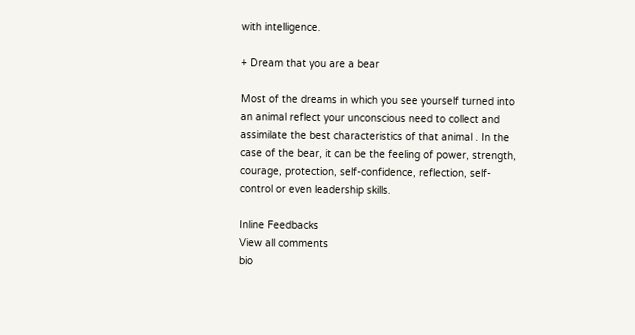with intelligence.

+ Dream that you are a bear

Most of the dreams in which you see yourself turned into an animal reflect your unconscious need to collect and assimilate the best characteristics of that animal . In the case of the bear, it can be the feeling of power, strength, courage, protection, self-confidence, reflection, self-control or even leadership skills.

Inline Feedbacks
View all comments
bio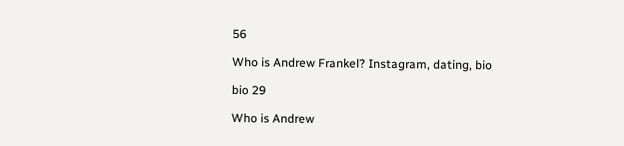56

Who is Andrew Frankel? Instagram, dating, bio

bio 29

Who is Andrew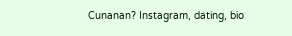Cunanan? Instagram, dating, bio